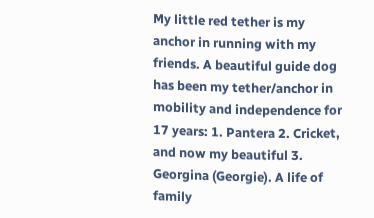My little red tether is my anchor in running with my friends. A beautiful guide dog has been my tether/anchor in mobility and independence for 17 years: 1. Pantera 2. Cricket, and now my beautiful 3. Georgina (Georgie). A life of family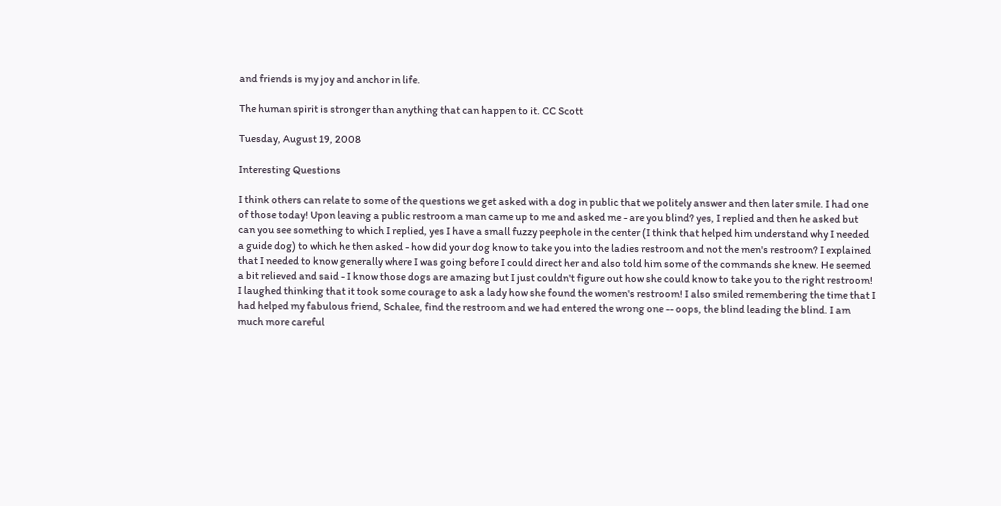and friends is my joy and anchor in life.

The human spirit is stronger than anything that can happen to it. CC Scott

Tuesday, August 19, 2008

Interesting Questions

I think others can relate to some of the questions we get asked with a dog in public that we politely answer and then later smile. I had one of those today! Upon leaving a public restroom a man came up to me and asked me - are you blind? yes, I replied and then he asked but can you see something to which I replied, yes I have a small fuzzy peephole in the center (I think that helped him understand why I needed a guide dog) to which he then asked - how did your dog know to take you into the ladies restroom and not the men's restroom? I explained that I needed to know generally where I was going before I could direct her and also told him some of the commands she knew. He seemed a bit relieved and said - I know those dogs are amazing but I just couldn't figure out how she could know to take you to the right restroom! I laughed thinking that it took some courage to ask a lady how she found the women's restroom! I also smiled remembering the time that I had helped my fabulous friend, Schalee, find the restroom and we had entered the wrong one -- oops, the blind leading the blind. I am much more careful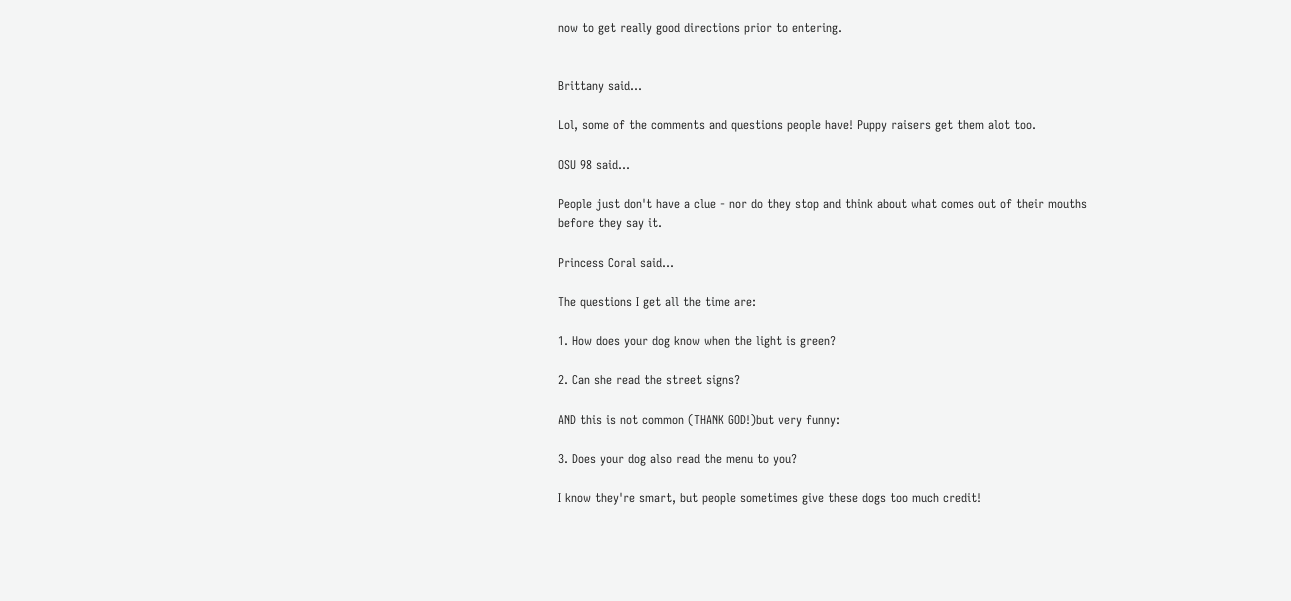now to get really good directions prior to entering.


Brittany said...

Lol, some of the comments and questions people have! Puppy raisers get them alot too.

OSU 98 said...

People just don't have a clue - nor do they stop and think about what comes out of their mouths before they say it.

Princess Coral said...

The questions I get all the time are:

1. How does your dog know when the light is green?

2. Can she read the street signs?

AND this is not common (THANK GOD!)but very funny:

3. Does your dog also read the menu to you?

I know they're smart, but people sometimes give these dogs too much credit!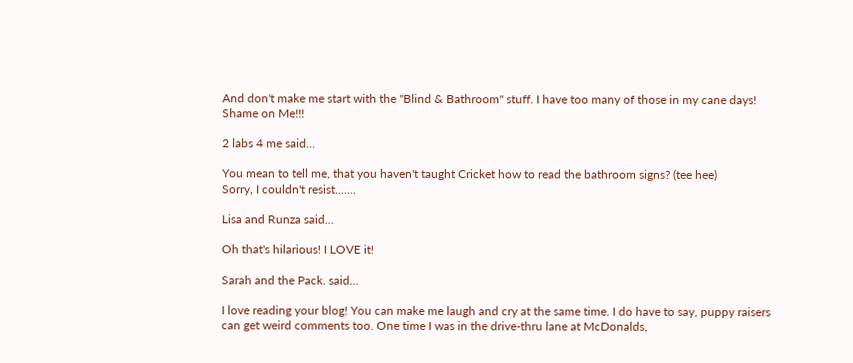And don't make me start with the "Blind & Bathroom" stuff. I have too many of those in my cane days! Shame on Me!!!

2 labs 4 me said...

You mean to tell me, that you haven't taught Cricket how to read the bathroom signs? (tee hee)
Sorry, I couldn't resist.......

Lisa and Runza said...

Oh that's hilarious! I LOVE it!

Sarah and the Pack. said...

I love reading your blog! You can make me laugh and cry at the same time. I do have to say, puppy raisers can get weird comments too. One time I was in the drive-thru lane at McDonalds,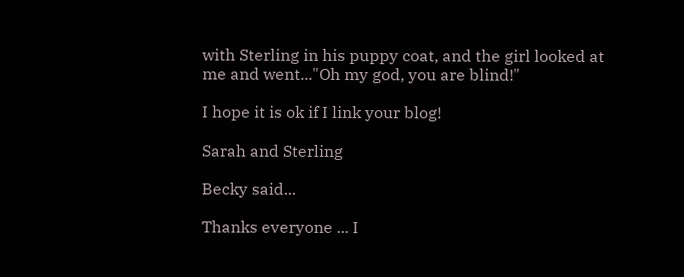with Sterling in his puppy coat, and the girl looked at me and went..."Oh my god, you are blind!"

I hope it is ok if I link your blog!

Sarah and Sterling

Becky said...

Thanks everyone ... I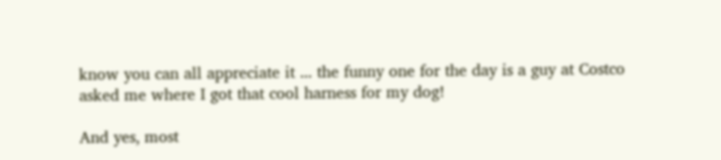know you can all appreciate it ... the funny one for the day is a guy at Costco asked me where I got that cool harness for my dog!

And yes, most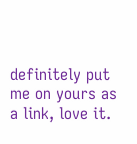definitely put me on yours as a link, love it.